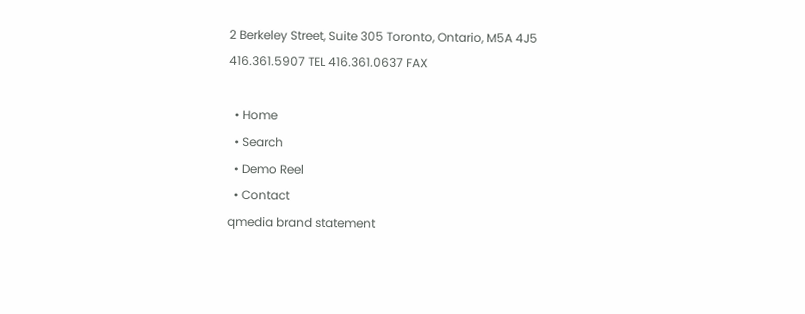2 Berkeley Street, Suite 305 Toronto, Ontario, M5A 4J5
416.361.5907 TEL 416.361.0637 FAX

  • Home
  • Search
  • Demo Reel
  • Contact
qmedia brand statement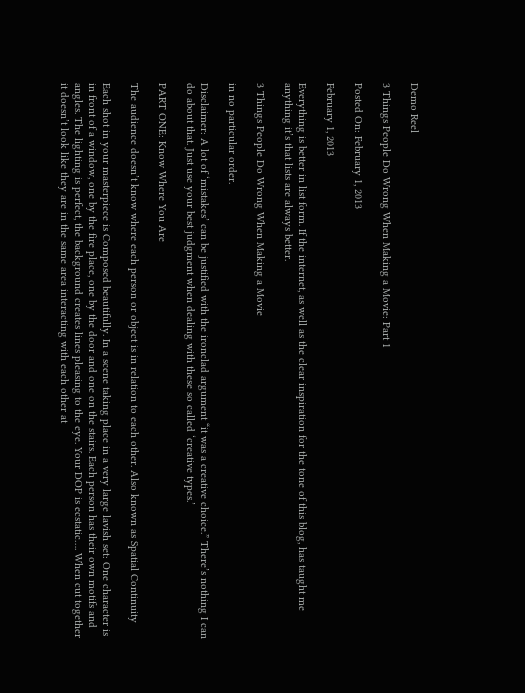Demo Reel

3 Things People Do Wrong When Making a Movie: Part 1

Posted On: February 1, 2013

February 1, 2013

Everything is better in list form. If the internet, as well as the clear inspiration for the tone of this blog, has taught me anything it’s that lists are always better.

3 Things People Do Wrong When Making a Movie

in no particular order.

Disclaimer: A lot of ‘mistakes’ can be justified with the ironclad argument “it was a creative choice.” There’s nothing I can do about that. Just use your best judgment when dealing with these so called ‘creative types.’

PART ONE: Know Where You Are

The audience doesn’t know where each person or object is in relation to each other. Also known as Spatial Continuity

Each shot in your masterpiece is Composed beautifully. In a scene taking place in a very large lavish set: One character is in front of a window, one by the fire place, one by the door and one on the stairs. Each person has their own motifs and angles. The lighting is perfect, the background creates lines pleasing to the eye. Your DOP is ecstatic…. When cut together it doesn’t look like they are in the same area interacting with each other at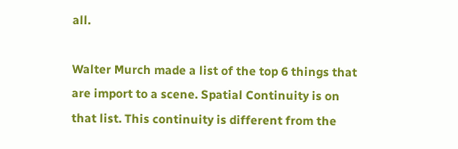all.

Walter Murch made a list of the top 6 things that are import to a scene. Spatial Continuity is on that list. This continuity is different from the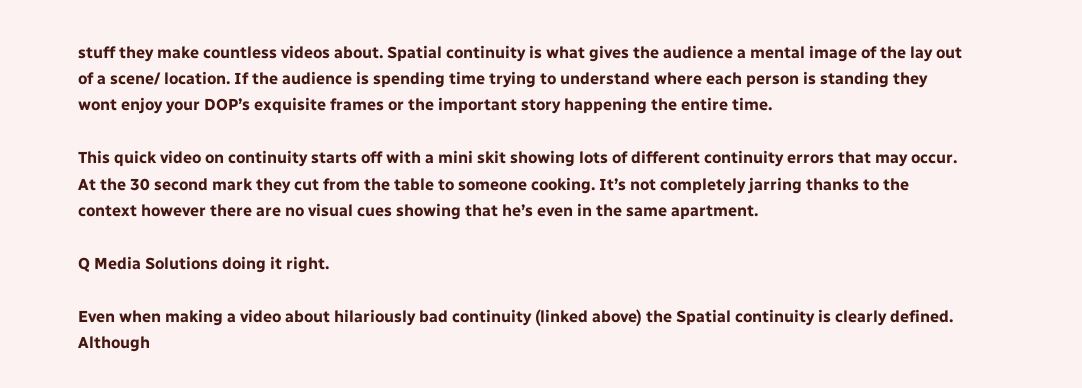stuff they make countless videos about. Spatial continuity is what gives the audience a mental image of the lay out of a scene/ location. If the audience is spending time trying to understand where each person is standing they wont enjoy your DOP’s exquisite frames or the important story happening the entire time.

This quick video on continuity starts off with a mini skit showing lots of different continuity errors that may occur. At the 30 second mark they cut from the table to someone cooking. It’s not completely jarring thanks to the context however there are no visual cues showing that he’s even in the same apartment.

Q Media Solutions doing it right.

Even when making a video about hilariously bad continuity (linked above) the Spatial continuity is clearly defined. Although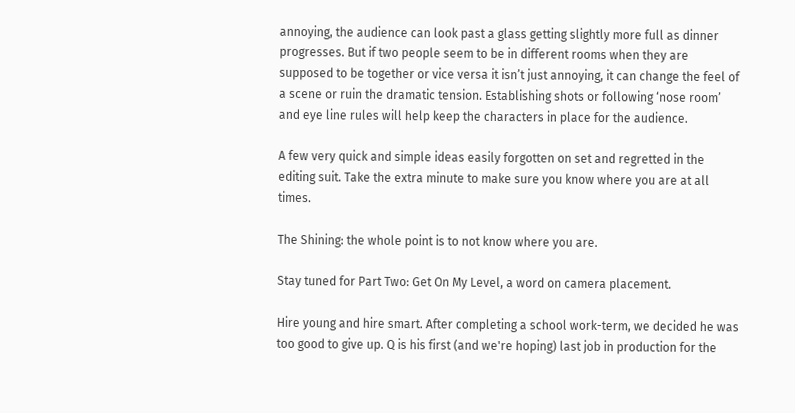annoying, the audience can look past a glass getting slightly more full as dinner progresses. But if two people seem to be in different rooms when they are supposed to be together or vice versa it isn’t just annoying, it can change the feel of a scene or ruin the dramatic tension. Establishing shots or following ‘nose room’ and eye line rules will help keep the characters in place for the audience.

A few very quick and simple ideas easily forgotten on set and regretted in the editing suit. Take the extra minute to make sure you know where you are at all times.

The Shining: the whole point is to not know where you are.

Stay tuned for Part Two: Get On My Level, a word on camera placement.

Hire young and hire smart. After completing a school work-term, we decided he was too good to give up. Q is his first (and we're hoping) last job in production for the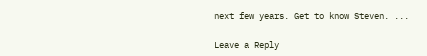next few years. Get to know Steven. ...

Leave a Reply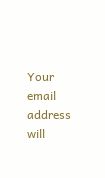Your email address will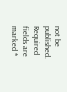not be published. Required fields are marked *